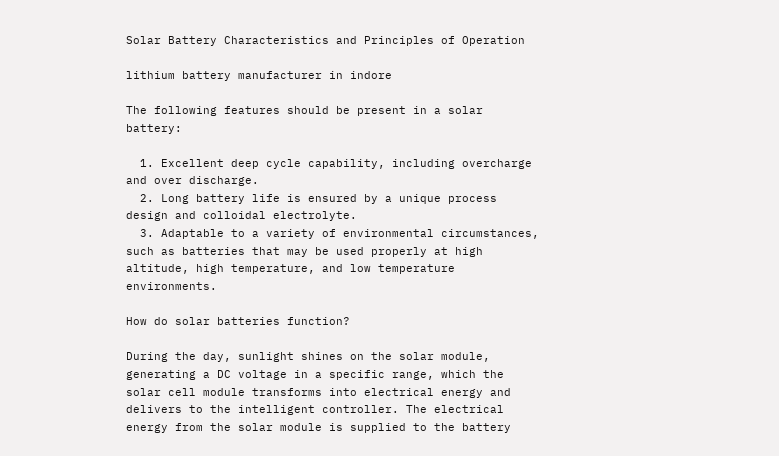Solar Battery Characteristics and Principles of Operation

lithium battery manufacturer in indore

The following features should be present in a solar battery:

  1. Excellent deep cycle capability, including overcharge and over discharge.
  2. Long battery life is ensured by a unique process design and colloidal electrolyte.
  3. Adaptable to a variety of environmental circumstances, such as batteries that may be used properly at high altitude, high temperature, and low temperature environments.

How do solar batteries function?

During the day, sunlight shines on the solar module, generating a DC voltage in a specific range, which the solar cell module transforms into electrical energy and delivers to the intelligent controller. The electrical energy from the solar module is supplied to the battery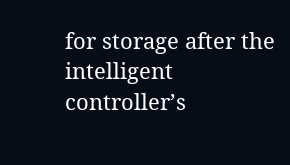for storage after the intelligent controller’s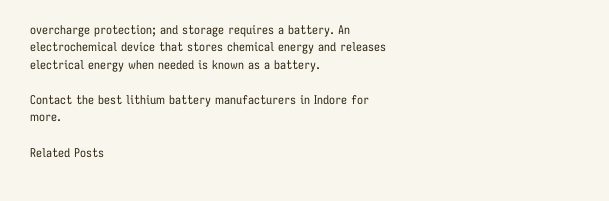overcharge protection; and storage requires a battery. An electrochemical device that stores chemical energy and releases electrical energy when needed is known as a battery.

Contact the best lithium battery manufacturers in Indore for more.

Related Posts